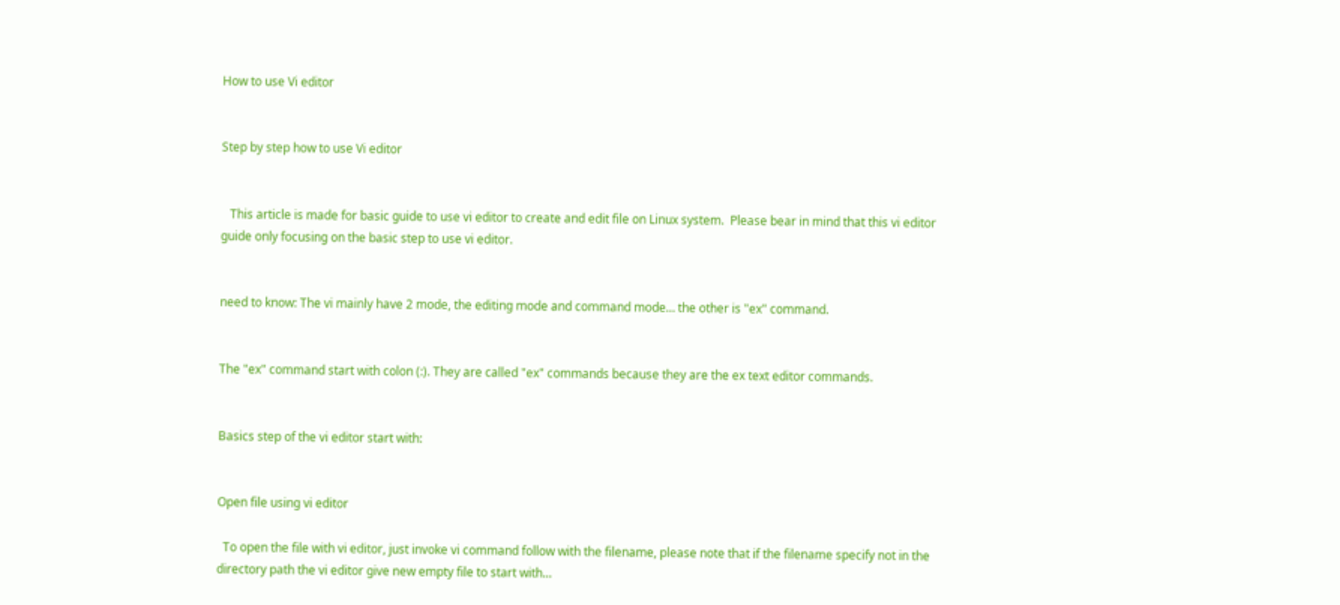How to use Vi editor


Step by step how to use Vi editor


   This article is made for basic guide to use vi editor to create and edit file on Linux system.  Please bear in mind that this vi editor guide only focusing on the basic step to use vi editor.


need to know: The vi mainly have 2 mode, the editing mode and command mode… the other is "ex" command.


The "ex" command start with colon (:). They are called "ex" commands because they are the ex text editor commands.


Basics step of the vi editor start with:


Open file using vi editor

  To open the file with vi editor, just invoke vi command follow with the filename, please note that if the filename specify not in the directory path the vi editor give new empty file to start with…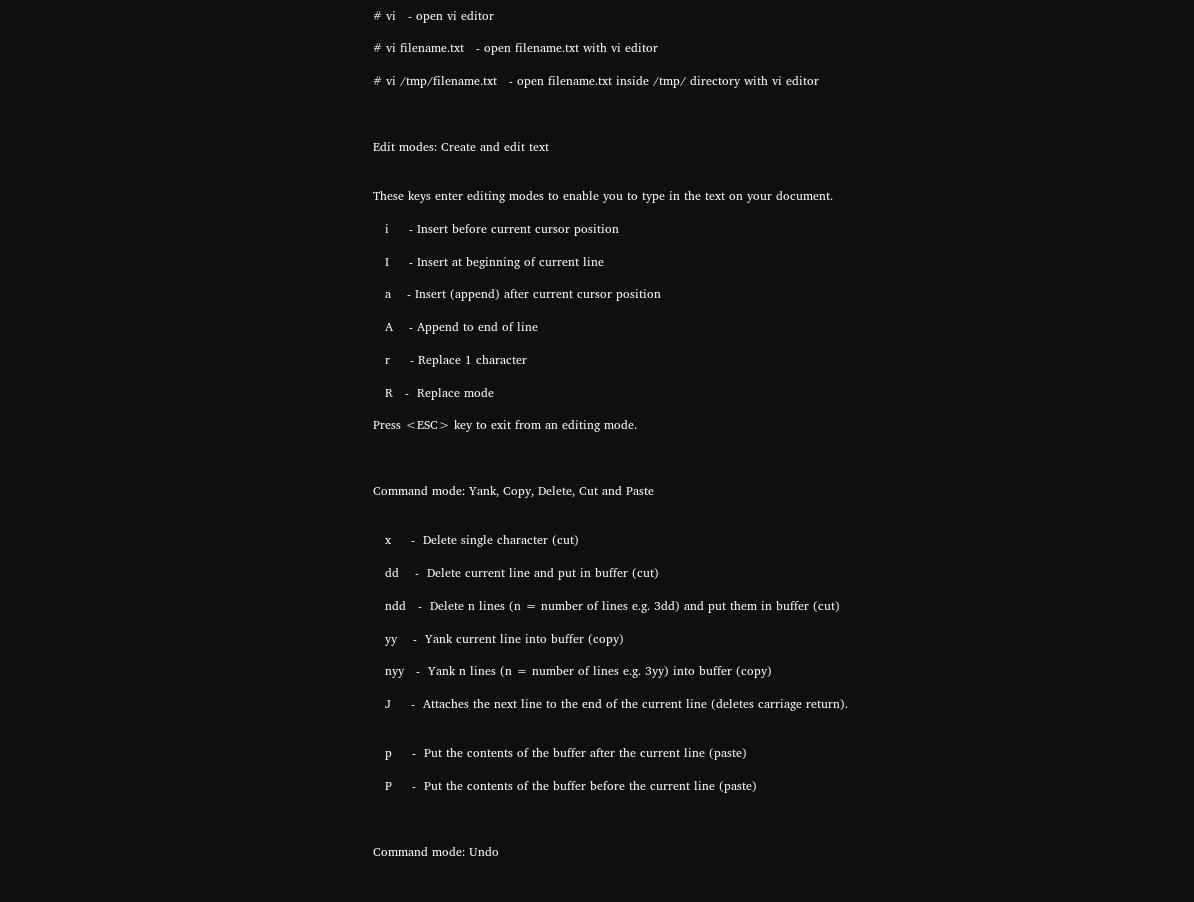# vi   - open vi editor

# vi filename.txt   - open filename.txt with vi editor

# vi /tmp/filename.txt   - open filename.txt inside /tmp/ directory with vi editor



Edit modes: Create and edit text


These keys enter editing modes to enable you to type in the text on your document.

   i     - Insert before current cursor position

   I     - Insert at beginning of current line

   a    - Insert (append) after current cursor position

   A    - Append to end of line

   r     - Replace 1 character

   R   -  Replace mode

Press <ESC> key to exit from an editing mode.



Command mode: Yank, Copy, Delete, Cut and Paste


   x     -  Delete single character (cut)

   dd    -  Delete current line and put in buffer (cut)

   ndd   -  Delete n lines (n = number of lines e.g. 3dd) and put them in buffer (cut)

   yy    -  Yank current line into buffer (copy)

   nyy   -  Yank n lines (n = number of lines e.g. 3yy) into buffer (copy)

   J     -  Attaches the next line to the end of the current line (deletes carriage return).


   p     -  Put the contents of the buffer after the current line (paste)

   P     -  Put the contents of the buffer before the current line (paste)



Command mode: Undo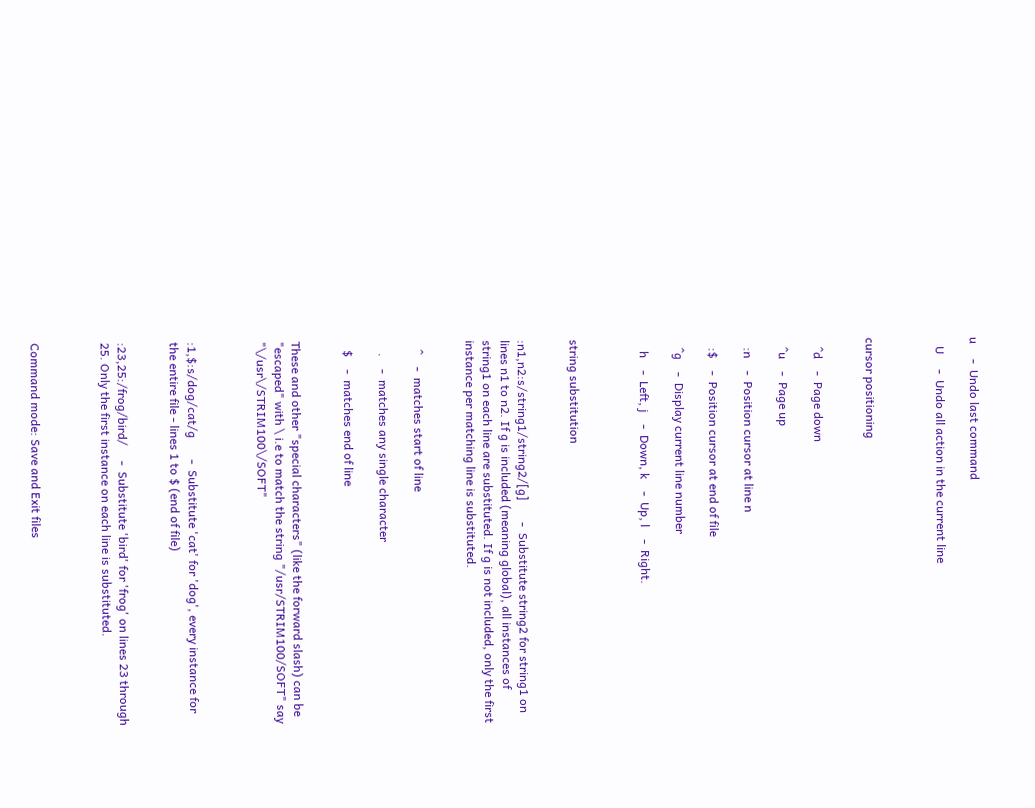u     -  Undo last command

   U     -  Undo all action in the current line



cursor positioning


   ^d    -  Page down

   ^u    -  Page up

   :n    -  Position cursor at line n

   :$    -  Position cursor at end of file

   ^g    -  Display current line number

    h    -  Left, j    -  Down, k    -  Up, l    -  Right.



string substitution


:n1,n2:s/string1/string2/[g]       -  Substitute string2 for string1 on lines n1 to n2. If g is included (meaning global), all instances of string1 on each line are substituted. If g is not included, only the first instance per matching line is substituted.


   ^    -  matches start of line

    .    -  matches any single character

   $    -  matches end of line


These and other "special characters" (like the forward slash) can be "escaped" with \ i.e to match the string "/usr/STRIM100/SOFT" say "\/usr\/STRIM100\/SOFT"



:1,$:s/dog/cat/g       -  Substitute 'cat' for 'dog', every instance for the entire file - lines 1 to $ (end of file)


:23,25:/frog/bird/     -  Substitute 'bird' for 'frog' on lines 23 through 25. Only the first instance on each line is substituted.



Command mode: Save and Exit files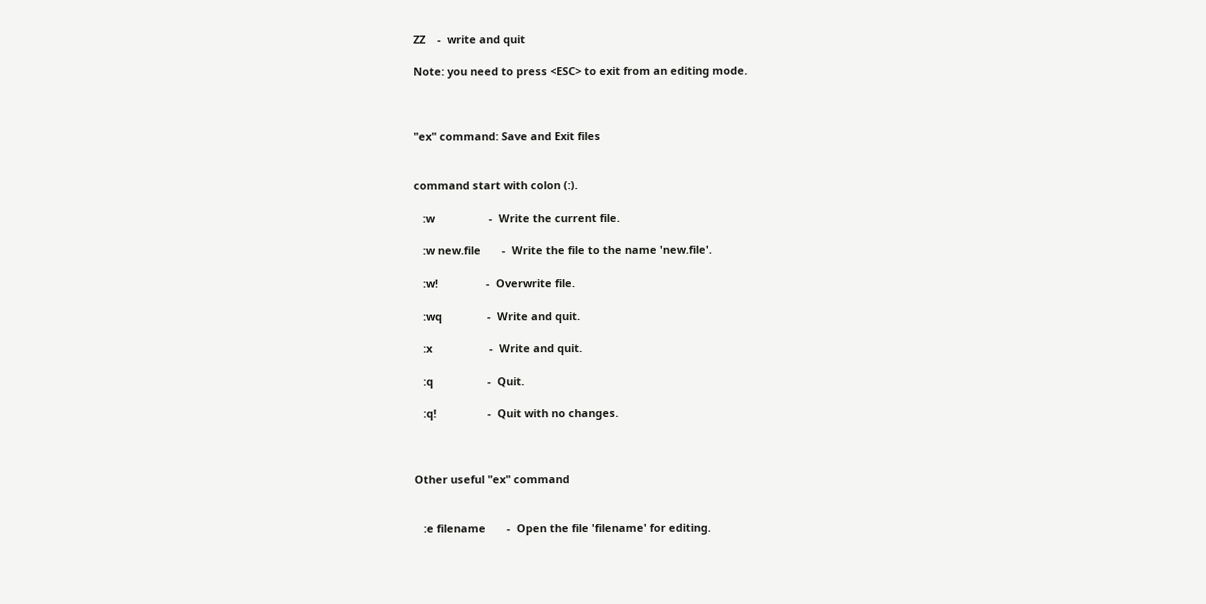ZZ    -  write and quit

Note: you need to press <ESC> to exit from an editing mode.



"ex" command: Save and Exit files


command start with colon (:).

   :w                  -  Write the current file.

   :w new.file       -  Write the file to the name 'new.file'.

   :w!                -  Overwrite file.

   :wq               -  Write and quit.

   :x                   -  Write and quit.

   :q                  -  Quit.

   :q!                 -  Quit with no changes.



Other useful "ex" command


   :e filename       -  Open the file 'filename' for editing.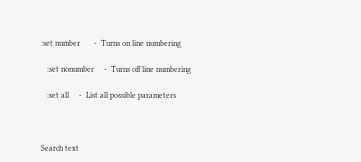:set number       -  Turns on line numbering

   :set nonumber     -  Turns off line numbering

   :set all     -  List all possible parameters



Search text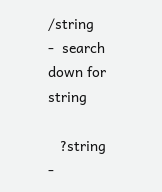/string        -  search down for string

   ?string        -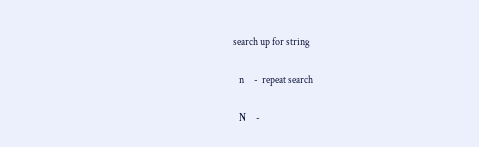search up for string

   n     -  repeat search

   N     -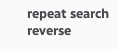repeat search reverse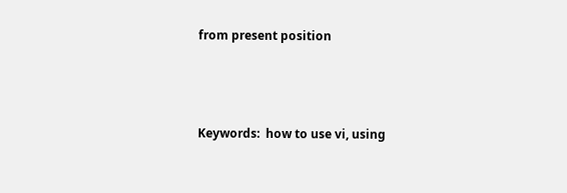from present position



Keywords:  how to use vi, using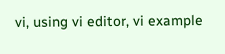vi, using vi editor, vi example